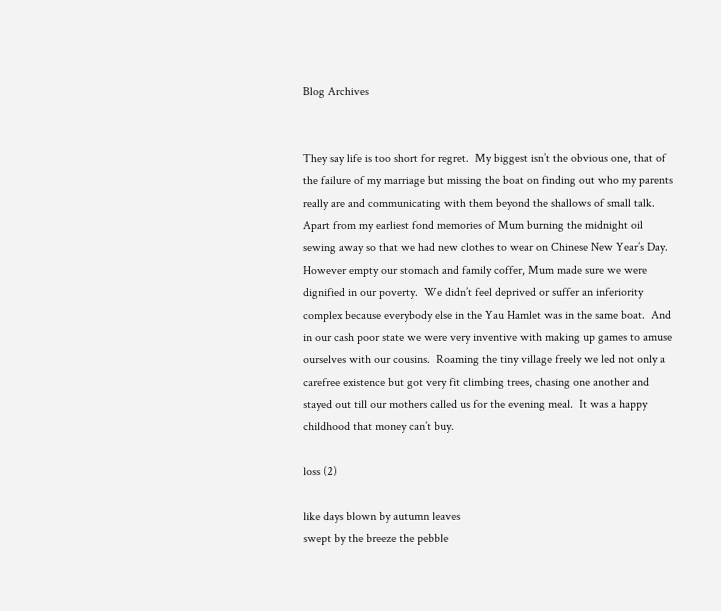Blog Archives


They say life is too short for regret.  My biggest isn’t the obvious one, that of the failure of my marriage but missing the boat on finding out who my parents really are and communicating with them beyond the shallows of small talk.  Apart from my earliest fond memories of Mum burning the midnight oil sewing away so that we had new clothes to wear on Chinese New Year’s Day.  However empty our stomach and family coffer, Mum made sure we were dignified in our poverty.  We didn’t feel deprived or suffer an inferiority complex because everybody else in the Yau Hamlet was in the same boat.  And in our cash poor state we were very inventive with making up games to amuse ourselves with our cousins.  Roaming the tiny village freely we led not only a carefree existence but got very fit climbing trees, chasing one another and stayed out till our mothers called us for the evening meal.  It was a happy childhood that money can’t buy.

loss (2)

like days blown by autumn leaves
swept by the breeze the pebble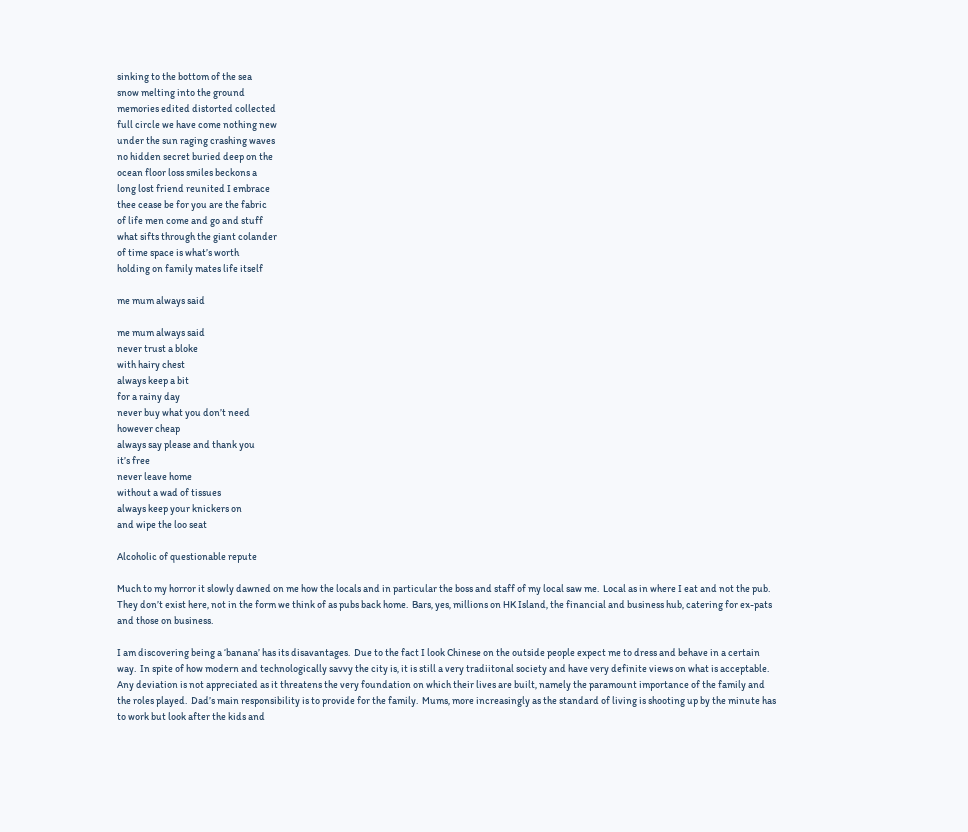sinking to the bottom of the sea
snow melting into the ground
memories edited distorted collected
full circle we have come nothing new
under the sun raging crashing waves
no hidden secret buried deep on the
ocean floor loss smiles beckons a
long lost friend reunited I embrace
thee cease be for you are the fabric
of life men come and go and stuff
what sifts through the giant colander
of time space is what’s worth
holding on family mates life itself

me mum always said

me mum always said
never trust a bloke
with hairy chest
always keep a bit
for a rainy day
never buy what you don’t need
however cheap
always say please and thank you
it’s free
never leave home
without a wad of tissues
always keep your knickers on
and wipe the loo seat

Alcoholic of questionable repute

Much to my horror it slowly dawned on me how the locals and in particular the boss and staff of my local saw me.  Local as in where I eat and not the pub.  They don’t exist here, not in the form we think of as pubs back home.  Bars, yes, millions on HK Island, the financial and business hub, catering for ex-pats and those on business.

I am discovering being a ‘banana’ has its disavantages.  Due to the fact I look Chinese on the outside people expect me to dress and behave in a certain way.  In spite of how modern and technologically savvy the city is, it is still a very tradiitonal society and have very definite views on what is acceptable.  Any deviation is not appreciated as it threatens the very foundation on which their lives are built, namely the paramount importance of the family and the roles played.  Dad’s main responsibility is to provide for the family.  Mums, more increasingly as the standard of living is shooting up by the minute has to work but look after the kids and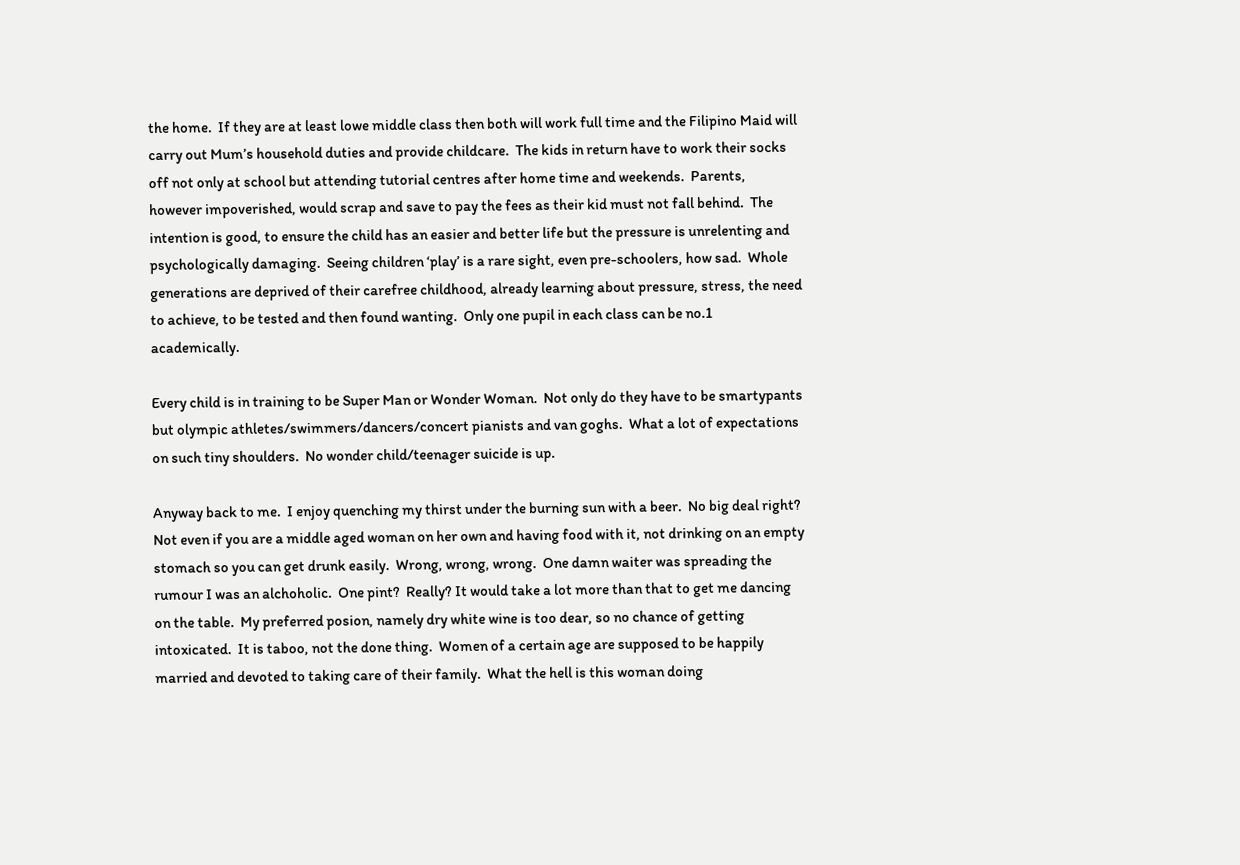the home.  If they are at least lowe middle class then both will work full time and the Filipino Maid will carry out Mum’s household duties and provide childcare.  The kids in return have to work their socks off not only at school but attending tutorial centres after home time and weekends.  Parents, however impoverished, would scrap and save to pay the fees as their kid must not fall behind.  The intention is good, to ensure the child has an easier and better life but the pressure is unrelenting and psychologically damaging.  Seeing children ‘play’ is a rare sight, even pre-schoolers, how sad.  Whole generations are deprived of their carefree childhood, already learning about pressure, stress, the need to achieve, to be tested and then found wanting.  Only one pupil in each class can be no.1 academically.

Every child is in training to be Super Man or Wonder Woman.  Not only do they have to be smartypants but olympic athletes/swimmers/dancers/concert pianists and van goghs.  What a lot of expectations on such tiny shoulders.  No wonder child/teenager suicide is up.

Anyway back to me.  I enjoy quenching my thirst under the burning sun with a beer.  No big deal right?  Not even if you are a middle aged woman on her own and having food with it, not drinking on an empty stomach so you can get drunk easily.  Wrong, wrong, wrong.  One damn waiter was spreading the rumour I was an alchoholic.  One pint?  Really? It would take a lot more than that to get me dancing on the table.  My preferred posion, namely dry white wine is too dear, so no chance of getting intoxicated.  It is taboo, not the done thing.  Women of a certain age are supposed to be happily married and devoted to taking care of their family.  What the hell is this woman doing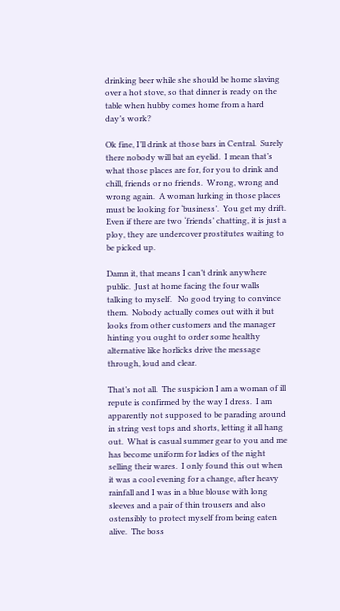drinking beer while she should be home slaving over a hot stove, so that dinner is ready on the table when hubby comes home from a hard day’s work?

Ok fine, I’ll drink at those bars in Central.  Surely there nobody will bat an eyelid.  I mean that’s what those places are for, for you to drink and chill, friends or no friends.  Wrong, wrong and wrong again.  A woman lurking in those places must be looking for ‘business’.  You get my drift.  Even if there are two ‘friends’ chatting, it is just a ploy, they are undercover prostitutes waiting to be picked up.

Damn it, that means I can’t drink anywhere public.  Just at home facing the four walls talking to myself.   No good trying to convince them.  Nobody actually comes out with it but looks from other customers and the manager hinting you ought to order some healthy alternative like horlicks drive the message through, loud and clear.

That’s not all.  The suspicion I am a woman of ill repute is confirmed by the way I dress.  I am apparently not supposed to be parading around in string vest tops and shorts, letting it all hang out.  What is casual summer gear to you and me has become uniform for ladies of the night selling their wares.  I only found this out when it was a cool evening for a change, after heavy rainfall and I was in a blue blouse with long sleeves and a pair of thin trousers and also ostensibly to protect myself from being eaten alive.  The boss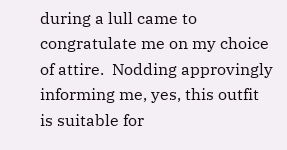during a lull came to congratulate me on my choice of attire.  Nodding approvingly informing me, yes, this outfit is suitable for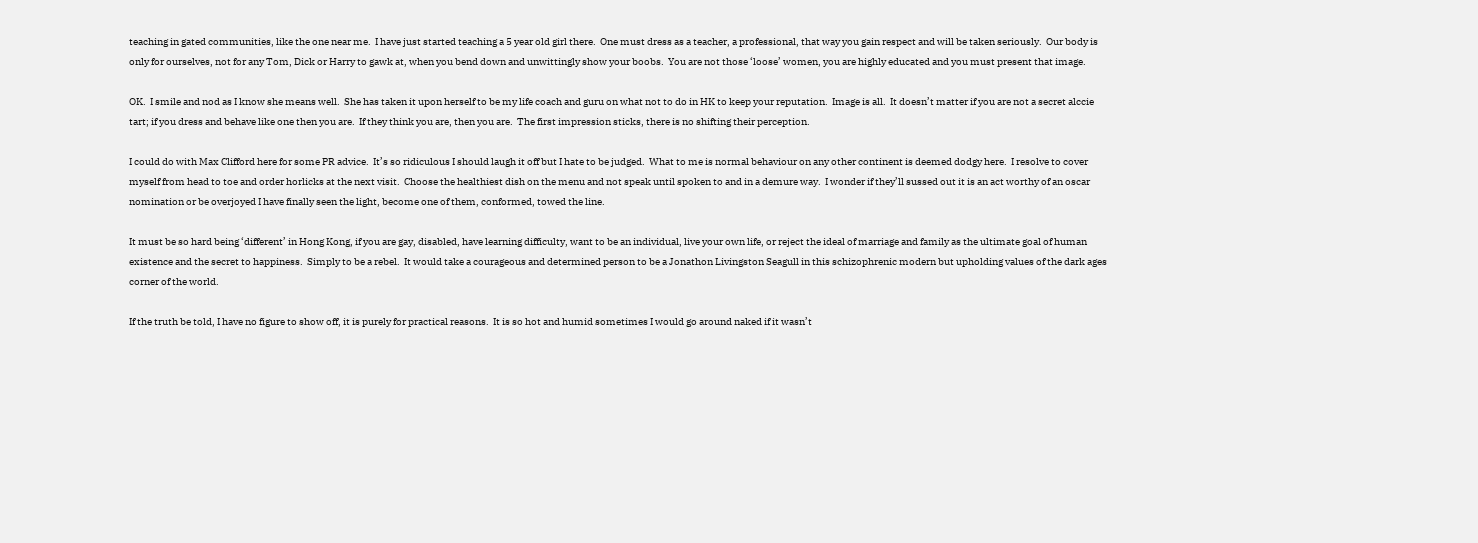teaching in gated communities, like the one near me.  I have just started teaching a 5 year old girl there.  One must dress as a teacher, a professional, that way you gain respect and will be taken seriously.  Our body is only for ourselves, not for any Tom, Dick or Harry to gawk at, when you bend down and unwittingly show your boobs.  You are not those ‘loose’ women, you are highly educated and you must present that image.

OK.  I smile and nod as I know she means well.  She has taken it upon herself to be my life coach and guru on what not to do in HK to keep your reputation.  Image is all.  It doesn’t matter if you are not a secret alccie tart; if you dress and behave like one then you are.  If they think you are, then you are.  The first impression sticks, there is no shifting their perception.

I could do with Max Clifford here for some PR advice.  It’s so ridiculous I should laugh it off but I hate to be judged.  What to me is normal behaviour on any other continent is deemed dodgy here.  I resolve to cover myself from head to toe and order horlicks at the next visit.  Choose the healthiest dish on the menu and not speak until spoken to and in a demure way.  I wonder if they’ll sussed out it is an act worthy of an oscar nomination or be overjoyed I have finally seen the light, become one of them, conformed, towed the line.

It must be so hard being ‘different’ in Hong Kong, if you are gay, disabled, have learning difficulty, want to be an individual, live your own life, or reject the ideal of marriage and family as the ultimate goal of human existence and the secret to happiness.  Simply to be a rebel.  It would take a courageous and determined person to be a Jonathon Livingston Seagull in this schizophrenic modern but upholding values of the dark ages corner of the world.

If the truth be told, I have no figure to show off, it is purely for practical reasons.  It is so hot and humid sometimes I would go around naked if it wasn’t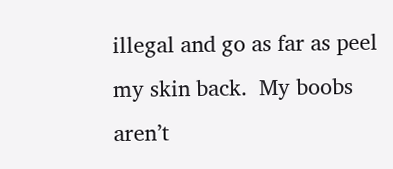illegal and go as far as peel my skin back.  My boobs aren’t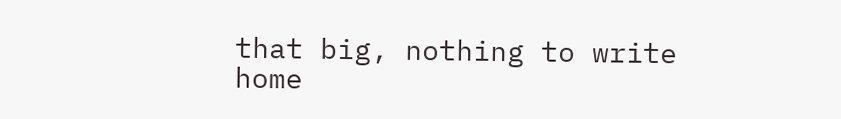that big, nothing to write home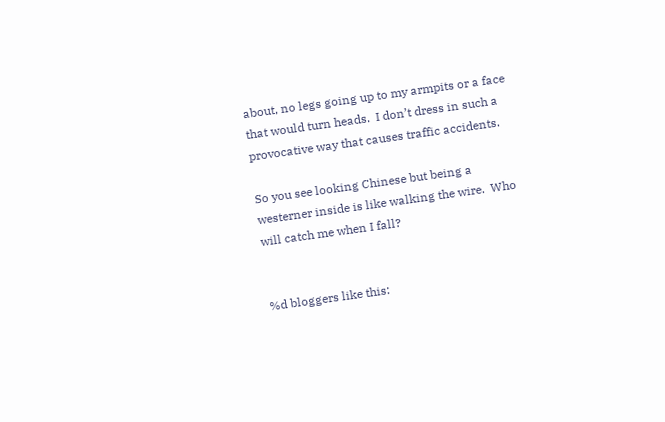about, no legs going up to my armpits or a face that would turn heads.  I don’t dress in such a provocative way that causes traffic accidents.

So you see looking Chinese but being a westerner inside is like walking the wire.  Who will catch me when I fall?


%d bloggers like this: